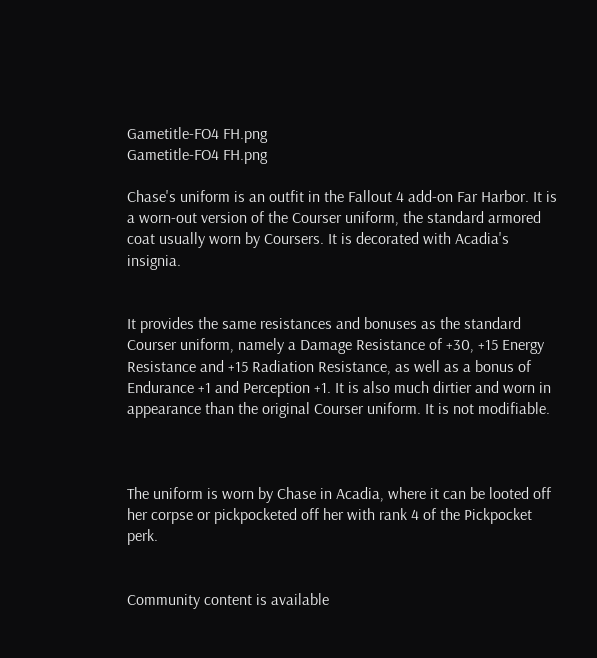Gametitle-FO4 FH.png
Gametitle-FO4 FH.png

Chase's uniform is an outfit in the Fallout 4 add-on Far Harbor. It is a worn-out version of the Courser uniform, the standard armored coat usually worn by Coursers. It is decorated with Acadia's insignia.


It provides the same resistances and bonuses as the standard Courser uniform, namely a Damage Resistance of +30, +15 Energy Resistance and +15 Radiation Resistance, as well as a bonus of Endurance +1 and Perception +1. It is also much dirtier and worn in appearance than the original Courser uniform. It is not modifiable.



The uniform is worn by Chase in Acadia, where it can be looted off her corpse or pickpocketed off her with rank 4 of the Pickpocket perk.


Community content is available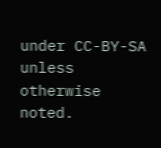under CC-BY-SA unless otherwise noted.